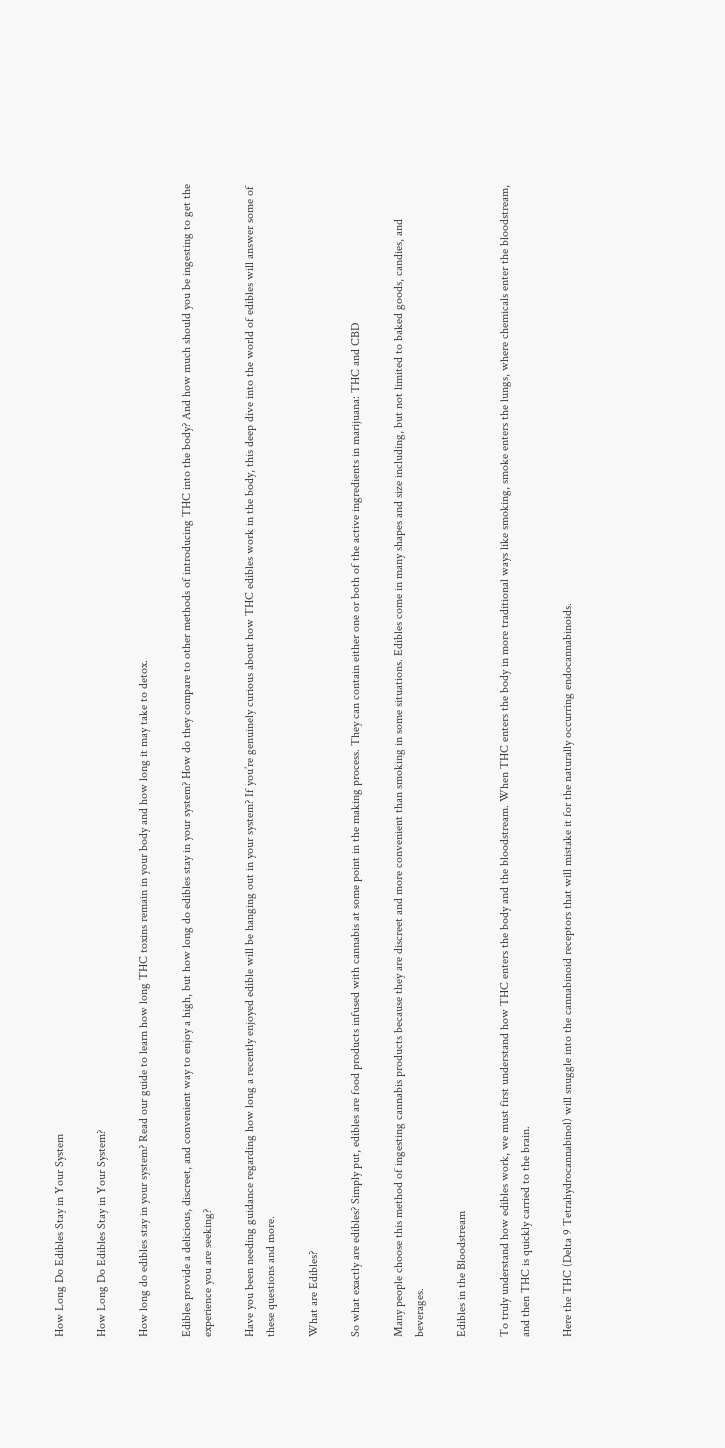How Long Do Edibles Stay in Your System

How Long Do Edibles Stay in Your System?

How long do edibles stay in your system? Read our guide to learn how long THC toxins remain in your body and how long it may take to detox.

Edibles provide a delicious, discreet, and convenient way to enjoy a high, but how long do edibles stay in your system? How do they compare to other methods of introducing THC into the body? And how much should you be ingesting to get the experience you are seeking?

Have you been needing guidance regarding how long a recently enjoyed edible will be hanging out in your system? If you’re genuinely curious about how THC edibles work in the body, this deep dive into the world of edibles will answer some of these questions and more.

What are Edibles?

So what exactly are edibles? Simply put, edibles are food products infused with cannabis at some point in the making process. They can contain either one or both of the active ingredients in marijuana: THC and CBD

Many people choose this method of ingesting cannabis products because they are discreet and more convenient than smoking in some situations. Edibles come in many shapes and size including, but not limited to baked goods, candies, and beverages.

Edibles in the Bloodstream

To truly understand how edibles work, we must first understand how THC enters the body and the bloodstream. When THC enters the body in more traditional ways like smoking, smoke enters the lungs, where chemicals enter the bloodstream, and then THC is quickly carried to the brain.

Here the THC (Delta 9 Tetrahydrocannabinol) will snuggle into the cannabinoid receptors that will mistake it for the naturally occurring endocannabinoids.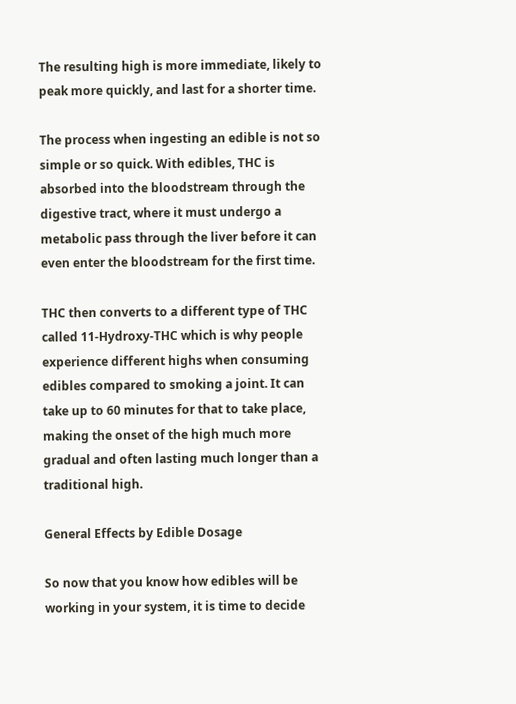The resulting high is more immediate, likely to peak more quickly, and last for a shorter time.

The process when ingesting an edible is not so simple or so quick. With edibles, THC is absorbed into the bloodstream through the digestive tract, where it must undergo a metabolic pass through the liver before it can even enter the bloodstream for the first time.

THC then converts to a different type of THC called 11-Hydroxy-THC which is why people experience different highs when consuming edibles compared to smoking a joint. It can take up to 60 minutes for that to take place, making the onset of the high much more gradual and often lasting much longer than a traditional high.

General Effects by Edible Dosage

So now that you know how edibles will be working in your system, it is time to decide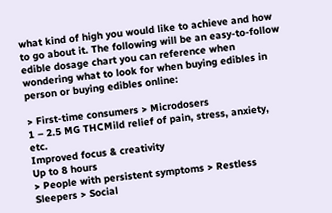what kind of high you would like to achieve and how to go about it. The following will be an easy-to-follow edible dosage chart you can reference when wondering what to look for when buying edibles in person or buying edibles online:

> First-time consumers > Microdosers
1 – 2.5 MG THCMild relief of pain, stress, anxiety, etc.
Improved focus & creativity
Up to 8 hours
> People with persistent symptoms > Restless Sleepers > Social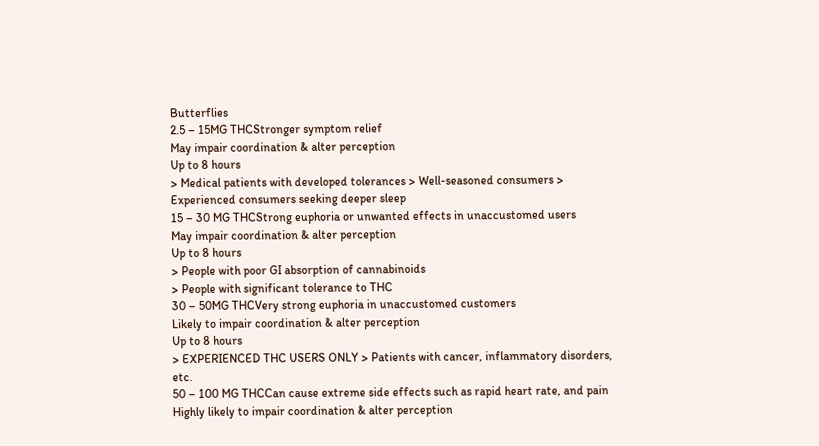Butterflies
2.5 – 15MG THCStronger symptom relief
May impair coordination & alter perception
Up to 8 hours
> Medical patients with developed tolerances > Well-seasoned consumers > Experienced consumers seeking deeper sleep
15 – 30 MG THCStrong euphoria or unwanted effects in unaccustomed users
May impair coordination & alter perception
Up to 8 hours
> People with poor GI absorption of cannabinoids
> People with significant tolerance to THC
30 – 50MG THCVery strong euphoria in unaccustomed customers
Likely to impair coordination & alter perception
Up to 8 hours
> EXPERIENCED THC USERS ONLY > Patients with cancer, inflammatory disorders, etc.
50 – 100 MG THCCan cause extreme side effects such as rapid heart rate, and pain
Highly likely to impair coordination & alter perception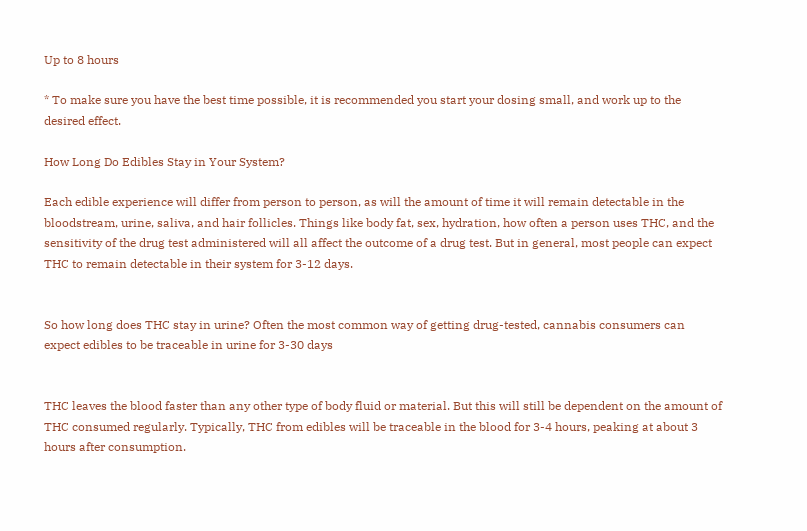Up to 8 hours

* To make sure you have the best time possible, it is recommended you start your dosing small, and work up to the desired effect.

How Long Do Edibles Stay in Your System?

Each edible experience will differ from person to person, as will the amount of time it will remain detectable in the bloodstream, urine, saliva, and hair follicles. Things like body fat, sex, hydration, how often a person uses THC, and the sensitivity of the drug test administered will all affect the outcome of a drug test. But in general, most people can expect THC to remain detectable in their system for 3-12 days.


So how long does THC stay in urine? Often the most common way of getting drug-tested, cannabis consumers can expect edibles to be traceable in urine for 3-30 days


THC leaves the blood faster than any other type of body fluid or material. But this will still be dependent on the amount of THC consumed regularly. Typically, THC from edibles will be traceable in the blood for 3-4 hours, peaking at about 3 hours after consumption.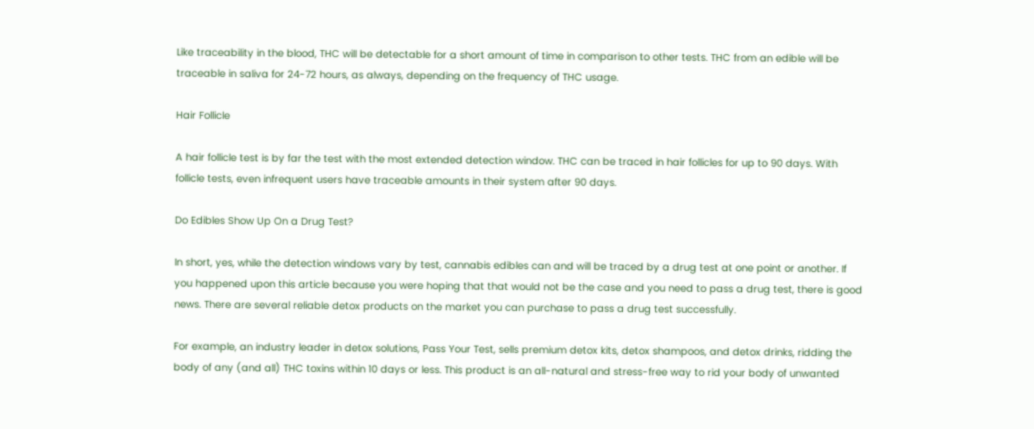Like traceability in the blood, THC will be detectable for a short amount of time in comparison to other tests. THC from an edible will be traceable in saliva for 24-72 hours, as always, depending on the frequency of THC usage.

Hair Follicle

A hair follicle test is by far the test with the most extended detection window. THC can be traced in hair follicles for up to 90 days. With follicle tests, even infrequent users have traceable amounts in their system after 90 days.

Do Edibles Show Up On a Drug Test?

In short, yes, while the detection windows vary by test, cannabis edibles can and will be traced by a drug test at one point or another. If you happened upon this article because you were hoping that that would not be the case and you need to pass a drug test, there is good news. There are several reliable detox products on the market you can purchase to pass a drug test successfully.

For example, an industry leader in detox solutions, Pass Your Test, sells premium detox kits, detox shampoos, and detox drinks, ridding the body of any (and all) THC toxins within 10 days or less. This product is an all-natural and stress-free way to rid your body of unwanted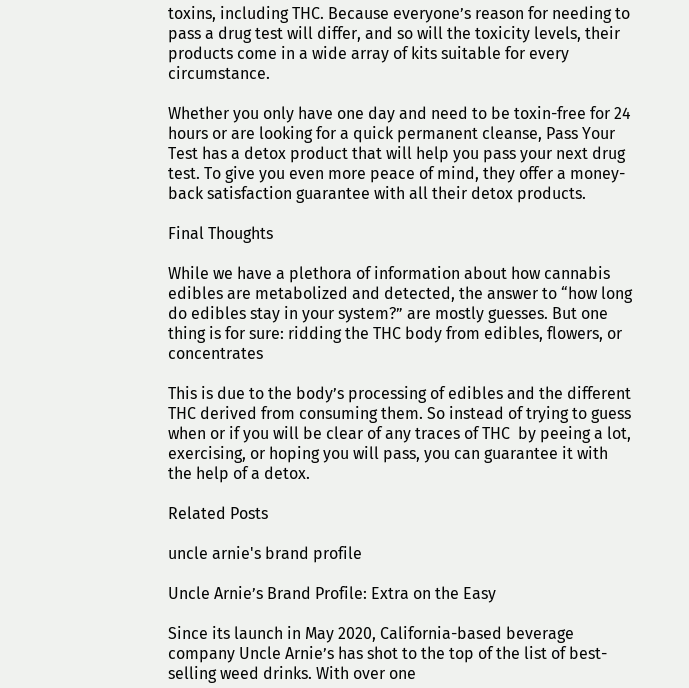toxins, including THC. Because everyone’s reason for needing to pass a drug test will differ, and so will the toxicity levels, their products come in a wide array of kits suitable for every circumstance.

Whether you only have one day and need to be toxin-free for 24 hours or are looking for a quick permanent cleanse, Pass Your Test has a detox product that will help you pass your next drug test. To give you even more peace of mind, they offer a money-back satisfaction guarantee with all their detox products.

Final Thoughts

While we have a plethora of information about how cannabis edibles are metabolized and detected, the answer to “how long do edibles stay in your system?” are mostly guesses. But one thing is for sure: ridding the THC body from edibles, flowers, or concentrates

This is due to the body’s processing of edibles and the different THC derived from consuming them. So instead of trying to guess when or if you will be clear of any traces of THC  by peeing a lot, exercising, or hoping you will pass, you can guarantee it with the help of a detox.

Related Posts

uncle arnie's brand profile

Uncle Arnie’s Brand Profile: Extra on the Easy

Since its launch in May 2020, California-based beverage company Uncle Arnie’s has shot to the top of the list of best-selling weed drinks. With over one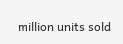million units sold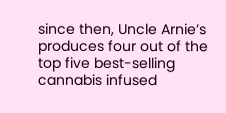since then, Uncle Arnie’s produces four out of the top five best-selling cannabis infused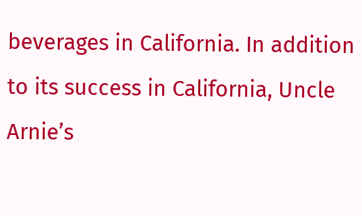beverages in California. In addition to its success in California, Uncle Arnie’s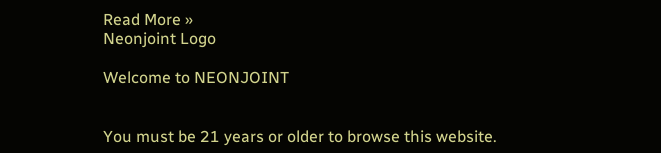Read More »
Neonjoint Logo

Welcome to NEONJOINT


You must be 21 years or older to browse this website.